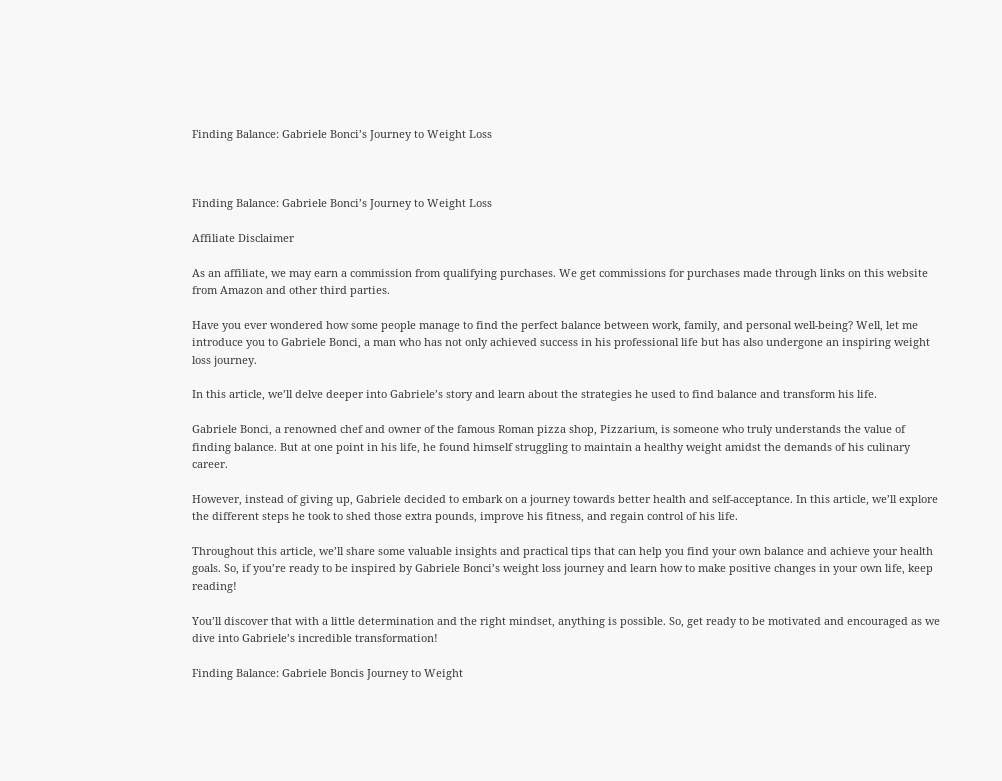Finding Balance: Gabriele Bonci’s Journey to Weight Loss



Finding Balance: Gabriele Bonci’s Journey to Weight Loss

Affiliate Disclaimer

As an affiliate, we may earn a commission from qualifying purchases. We get commissions for purchases made through links on this website from Amazon and other third parties.

Have you ever wondered how some people manage to find the perfect balance between work, family, and personal well-being? Well, let me introduce you to Gabriele Bonci, a man who has not only achieved success in his professional life but has also undergone an inspiring weight loss journey.

In this article, we’ll delve deeper into Gabriele’s story and learn about the strategies he used to find balance and transform his life.

Gabriele Bonci, a renowned chef and owner of the famous Roman pizza shop, Pizzarium, is someone who truly understands the value of finding balance. But at one point in his life, he found himself struggling to maintain a healthy weight amidst the demands of his culinary career.

However, instead of giving up, Gabriele decided to embark on a journey towards better health and self-acceptance. In this article, we’ll explore the different steps he took to shed those extra pounds, improve his fitness, and regain control of his life.

Throughout this article, we’ll share some valuable insights and practical tips that can help you find your own balance and achieve your health goals. So, if you’re ready to be inspired by Gabriele Bonci’s weight loss journey and learn how to make positive changes in your own life, keep reading!

You’ll discover that with a little determination and the right mindset, anything is possible. So, get ready to be motivated and encouraged as we dive into Gabriele’s incredible transformation!

Finding Balance: Gabriele Boncis Journey to Weight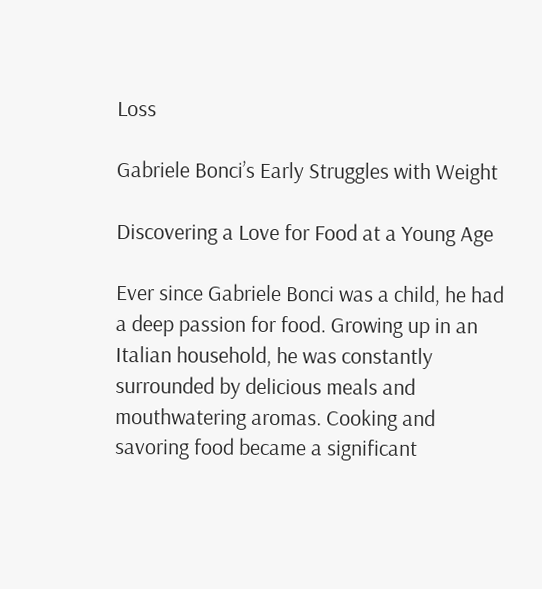Loss

Gabriele Bonci’s Early Struggles with Weight

Discovering a Love for Food at a Young Age

Ever since Gabriele Bonci was a child, he had a deep passion for food. Growing up in an Italian household, he was constantly surrounded by delicious meals and mouthwatering aromas. Cooking and savoring food became a significant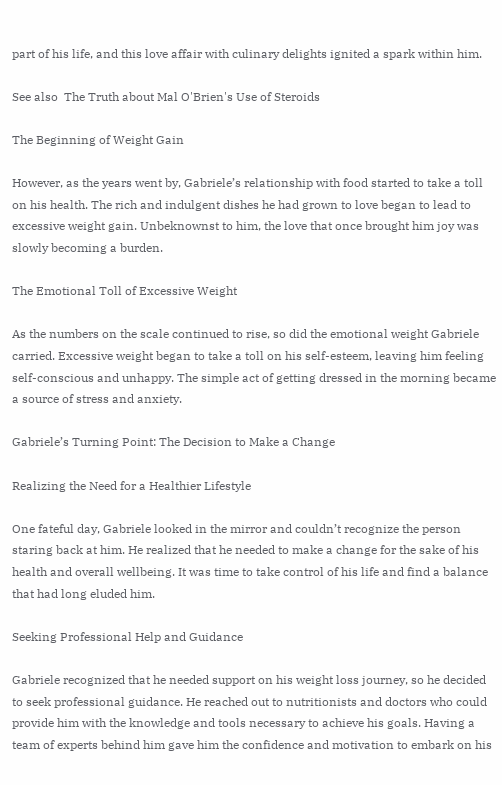part of his life, and this love affair with culinary delights ignited a spark within him.

See also  The Truth about Mal O'Brien's Use of Steroids

The Beginning of Weight Gain

However, as the years went by, Gabriele’s relationship with food started to take a toll on his health. The rich and indulgent dishes he had grown to love began to lead to excessive weight gain. Unbeknownst to him, the love that once brought him joy was slowly becoming a burden.

The Emotional Toll of Excessive Weight

As the numbers on the scale continued to rise, so did the emotional weight Gabriele carried. Excessive weight began to take a toll on his self-esteem, leaving him feeling self-conscious and unhappy. The simple act of getting dressed in the morning became a source of stress and anxiety.

Gabriele’s Turning Point: The Decision to Make a Change

Realizing the Need for a Healthier Lifestyle

One fateful day, Gabriele looked in the mirror and couldn’t recognize the person staring back at him. He realized that he needed to make a change for the sake of his health and overall wellbeing. It was time to take control of his life and find a balance that had long eluded him.

Seeking Professional Help and Guidance

Gabriele recognized that he needed support on his weight loss journey, so he decided to seek professional guidance. He reached out to nutritionists and doctors who could provide him with the knowledge and tools necessary to achieve his goals. Having a team of experts behind him gave him the confidence and motivation to embark on his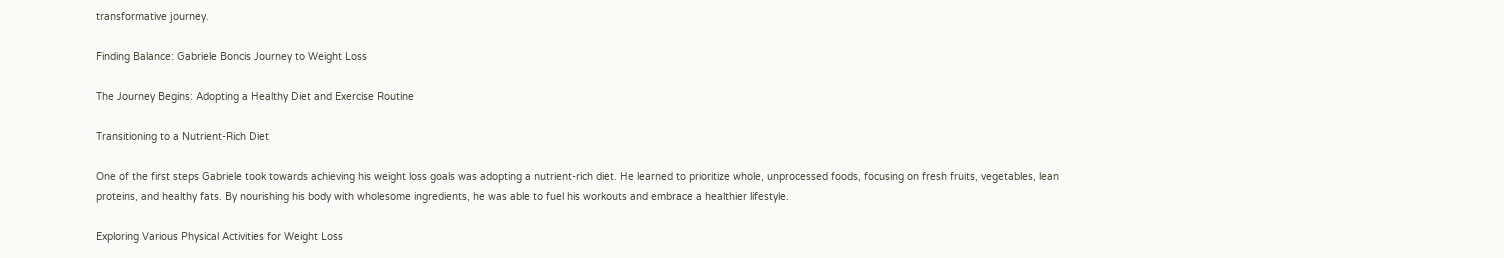transformative journey.

Finding Balance: Gabriele Boncis Journey to Weight Loss

The Journey Begins: Adopting a Healthy Diet and Exercise Routine

Transitioning to a Nutrient-Rich Diet

One of the first steps Gabriele took towards achieving his weight loss goals was adopting a nutrient-rich diet. He learned to prioritize whole, unprocessed foods, focusing on fresh fruits, vegetables, lean proteins, and healthy fats. By nourishing his body with wholesome ingredients, he was able to fuel his workouts and embrace a healthier lifestyle.

Exploring Various Physical Activities for Weight Loss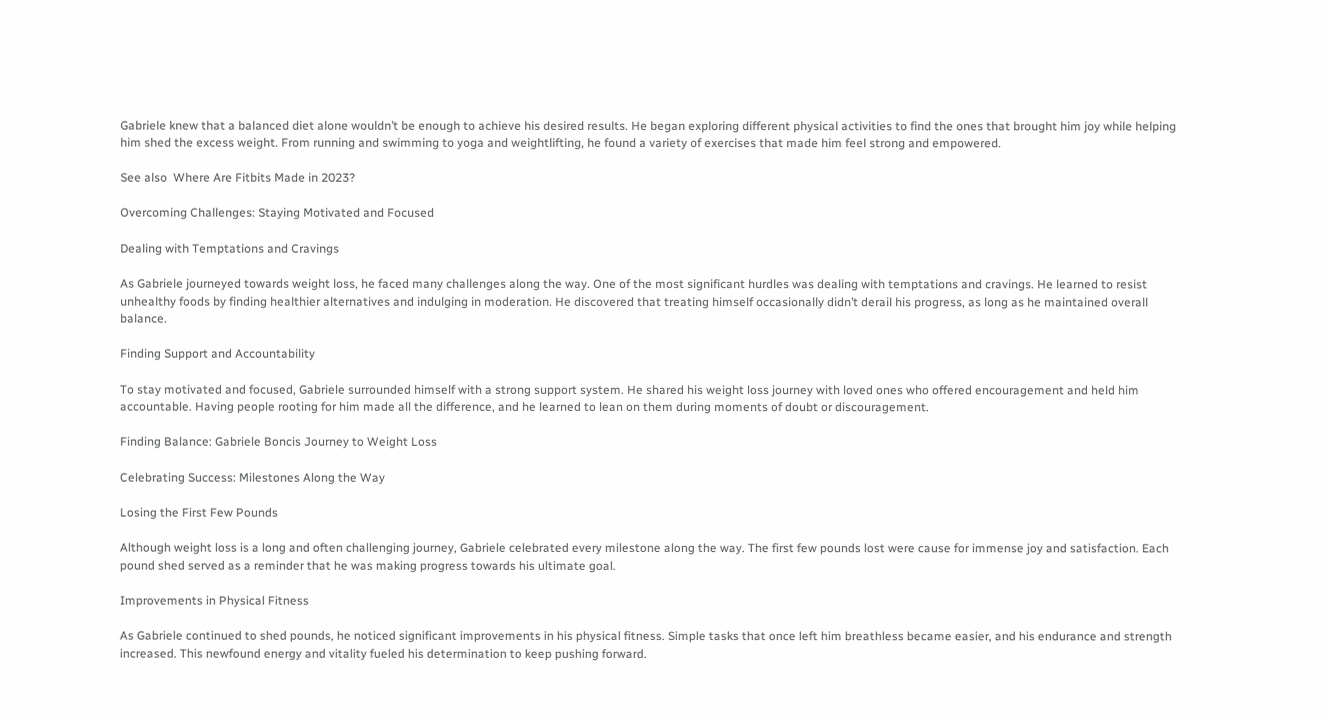Gabriele knew that a balanced diet alone wouldn’t be enough to achieve his desired results. He began exploring different physical activities to find the ones that brought him joy while helping him shed the excess weight. From running and swimming to yoga and weightlifting, he found a variety of exercises that made him feel strong and empowered.

See also  Where Are Fitbits Made in 2023?

Overcoming Challenges: Staying Motivated and Focused

Dealing with Temptations and Cravings

As Gabriele journeyed towards weight loss, he faced many challenges along the way. One of the most significant hurdles was dealing with temptations and cravings. He learned to resist unhealthy foods by finding healthier alternatives and indulging in moderation. He discovered that treating himself occasionally didn’t derail his progress, as long as he maintained overall balance.

Finding Support and Accountability

To stay motivated and focused, Gabriele surrounded himself with a strong support system. He shared his weight loss journey with loved ones who offered encouragement and held him accountable. Having people rooting for him made all the difference, and he learned to lean on them during moments of doubt or discouragement.

Finding Balance: Gabriele Boncis Journey to Weight Loss

Celebrating Success: Milestones Along the Way

Losing the First Few Pounds

Although weight loss is a long and often challenging journey, Gabriele celebrated every milestone along the way. The first few pounds lost were cause for immense joy and satisfaction. Each pound shed served as a reminder that he was making progress towards his ultimate goal.

Improvements in Physical Fitness

As Gabriele continued to shed pounds, he noticed significant improvements in his physical fitness. Simple tasks that once left him breathless became easier, and his endurance and strength increased. This newfound energy and vitality fueled his determination to keep pushing forward.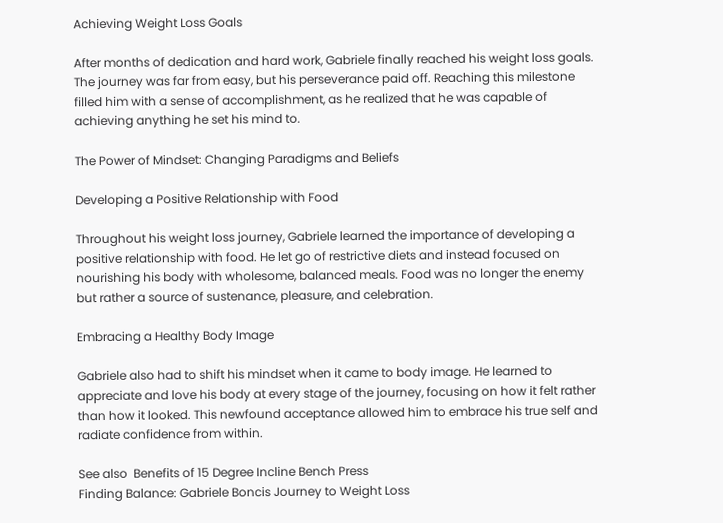Achieving Weight Loss Goals

After months of dedication and hard work, Gabriele finally reached his weight loss goals. The journey was far from easy, but his perseverance paid off. Reaching this milestone filled him with a sense of accomplishment, as he realized that he was capable of achieving anything he set his mind to.

The Power of Mindset: Changing Paradigms and Beliefs

Developing a Positive Relationship with Food

Throughout his weight loss journey, Gabriele learned the importance of developing a positive relationship with food. He let go of restrictive diets and instead focused on nourishing his body with wholesome, balanced meals. Food was no longer the enemy but rather a source of sustenance, pleasure, and celebration.

Embracing a Healthy Body Image

Gabriele also had to shift his mindset when it came to body image. He learned to appreciate and love his body at every stage of the journey, focusing on how it felt rather than how it looked. This newfound acceptance allowed him to embrace his true self and radiate confidence from within.

See also  Benefits of 15 Degree Incline Bench Press
Finding Balance: Gabriele Boncis Journey to Weight Loss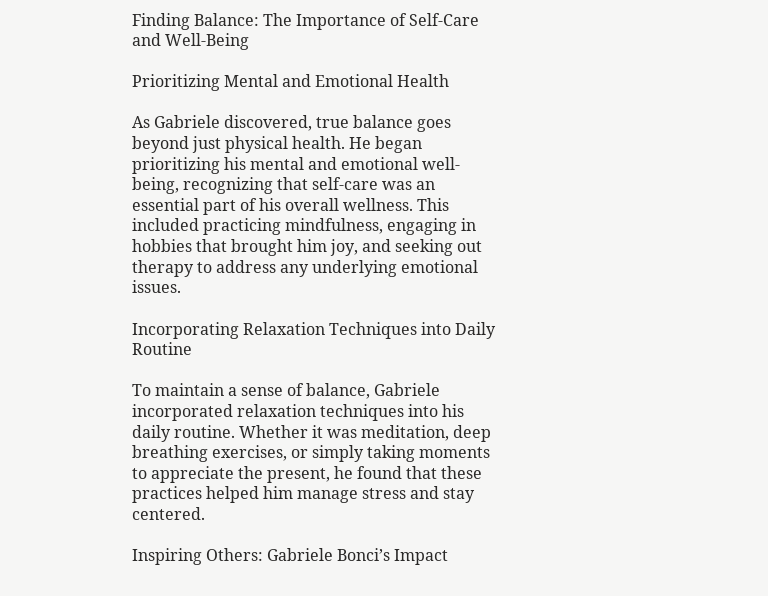Finding Balance: The Importance of Self-Care and Well-Being

Prioritizing Mental and Emotional Health

As Gabriele discovered, true balance goes beyond just physical health. He began prioritizing his mental and emotional well-being, recognizing that self-care was an essential part of his overall wellness. This included practicing mindfulness, engaging in hobbies that brought him joy, and seeking out therapy to address any underlying emotional issues.

Incorporating Relaxation Techniques into Daily Routine

To maintain a sense of balance, Gabriele incorporated relaxation techniques into his daily routine. Whether it was meditation, deep breathing exercises, or simply taking moments to appreciate the present, he found that these practices helped him manage stress and stay centered.

Inspiring Others: Gabriele Bonci’s Impact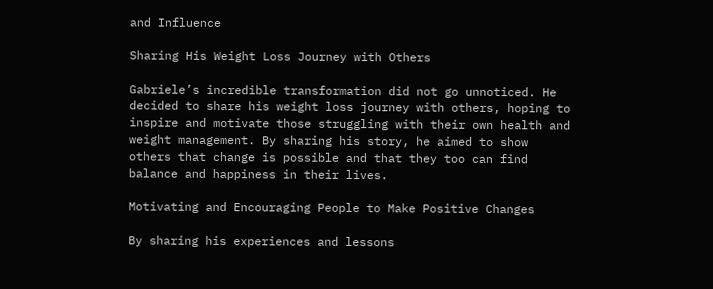and Influence

Sharing His Weight Loss Journey with Others

Gabriele’s incredible transformation did not go unnoticed. He decided to share his weight loss journey with others, hoping to inspire and motivate those struggling with their own health and weight management. By sharing his story, he aimed to show others that change is possible and that they too can find balance and happiness in their lives.

Motivating and Encouraging People to Make Positive Changes

By sharing his experiences and lessons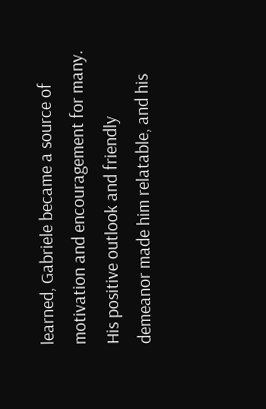learned, Gabriele became a source of motivation and encouragement for many. His positive outlook and friendly demeanor made him relatable, and his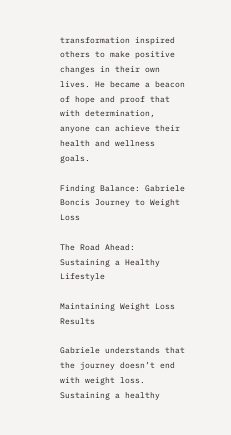transformation inspired others to make positive changes in their own lives. He became a beacon of hope and proof that with determination, anyone can achieve their health and wellness goals.

Finding Balance: Gabriele Boncis Journey to Weight Loss

The Road Ahead: Sustaining a Healthy Lifestyle

Maintaining Weight Loss Results

Gabriele understands that the journey doesn’t end with weight loss. Sustaining a healthy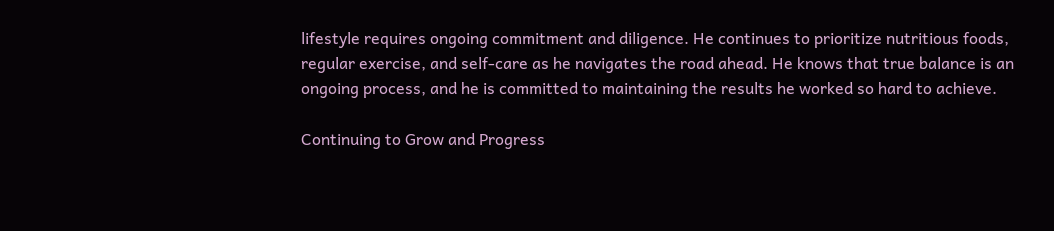lifestyle requires ongoing commitment and diligence. He continues to prioritize nutritious foods, regular exercise, and self-care as he navigates the road ahead. He knows that true balance is an ongoing process, and he is committed to maintaining the results he worked so hard to achieve.

Continuing to Grow and Progress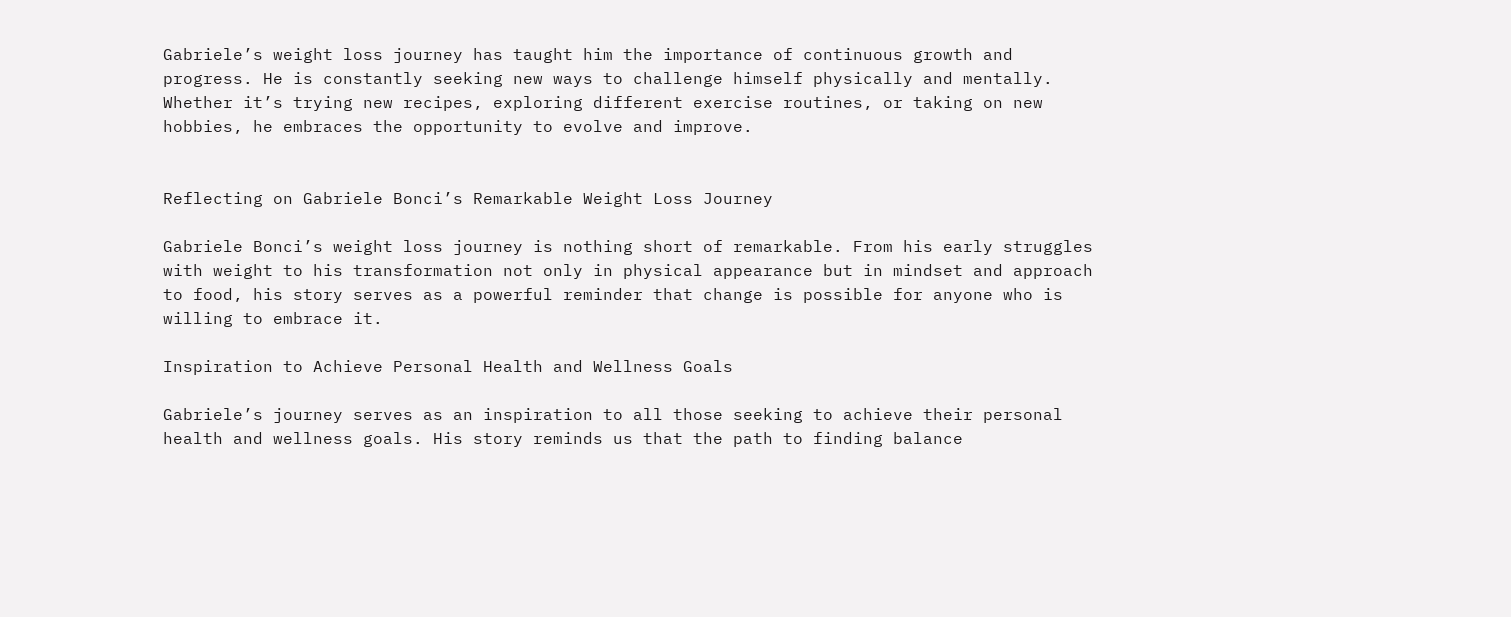Gabriele’s weight loss journey has taught him the importance of continuous growth and progress. He is constantly seeking new ways to challenge himself physically and mentally. Whether it’s trying new recipes, exploring different exercise routines, or taking on new hobbies, he embraces the opportunity to evolve and improve.


Reflecting on Gabriele Bonci’s Remarkable Weight Loss Journey

Gabriele Bonci’s weight loss journey is nothing short of remarkable. From his early struggles with weight to his transformation not only in physical appearance but in mindset and approach to food, his story serves as a powerful reminder that change is possible for anyone who is willing to embrace it.

Inspiration to Achieve Personal Health and Wellness Goals

Gabriele’s journey serves as an inspiration to all those seeking to achieve their personal health and wellness goals. His story reminds us that the path to finding balance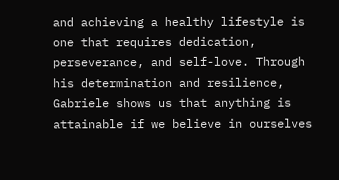and achieving a healthy lifestyle is one that requires dedication, perseverance, and self-love. Through his determination and resilience, Gabriele shows us that anything is attainable if we believe in ourselves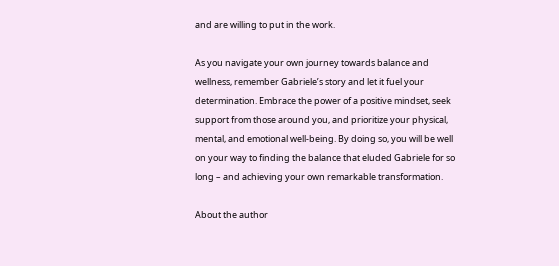and are willing to put in the work.

As you navigate your own journey towards balance and wellness, remember Gabriele’s story and let it fuel your determination. Embrace the power of a positive mindset, seek support from those around you, and prioritize your physical, mental, and emotional well-being. By doing so, you will be well on your way to finding the balance that eluded Gabriele for so long – and achieving your own remarkable transformation.

About the author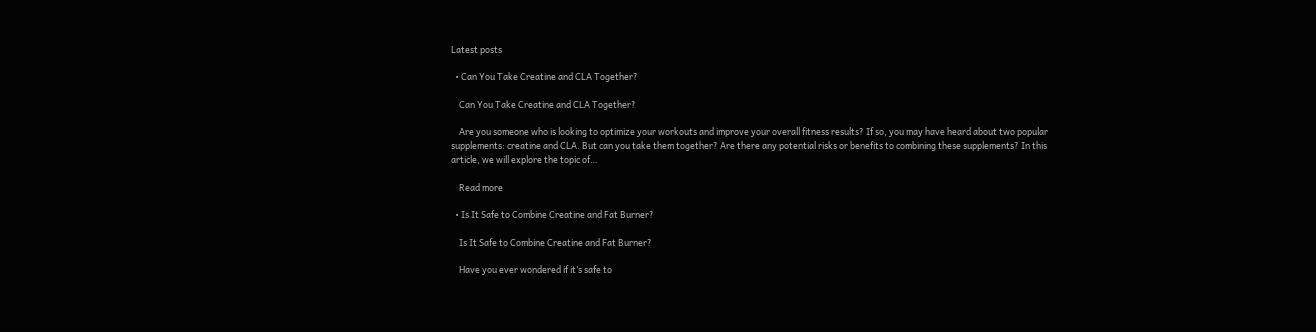Latest posts

  • Can You Take Creatine and CLA Together?

    Can You Take Creatine and CLA Together?

    Are you someone who is looking to optimize your workouts and improve your overall fitness results? If so, you may have heard about two popular supplements: creatine and CLA. But can you take them together? Are there any potential risks or benefits to combining these supplements? In this article, we will explore the topic of…

    Read more

  • Is It Safe to Combine Creatine and Fat Burner?

    Is It Safe to Combine Creatine and Fat Burner?

    Have you ever wondered if it’s safe to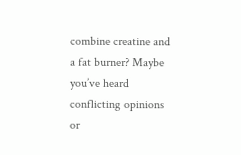combine creatine and a fat burner? Maybe you’ve heard conflicting opinions or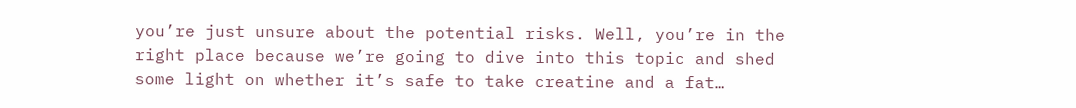you’re just unsure about the potential risks. Well, you’re in the right place because we’re going to dive into this topic and shed some light on whether it’s safe to take creatine and a fat…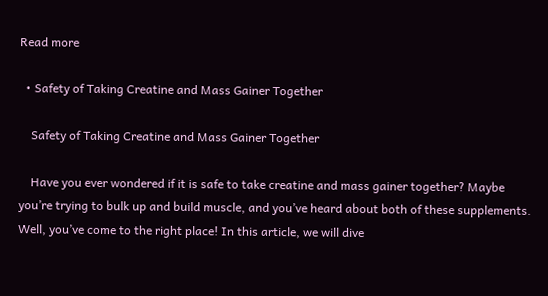Read more

  • Safety of Taking Creatine and Mass Gainer Together

    Safety of Taking Creatine and Mass Gainer Together

    Have you ever wondered if it is safe to take creatine and mass gainer together? Maybe you’re trying to bulk up and build muscle, and you’ve heard about both of these supplements. Well, you’ve come to the right place! In this article, we will dive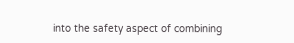into the safety aspect of combining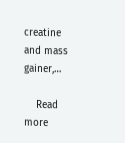creatine and mass gainer,…

    Read more